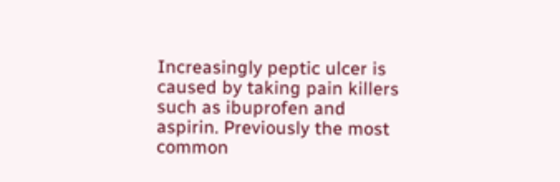Increasingly peptic ulcer is caused by taking pain killers such as ibuprofen and aspirin. Previously the most common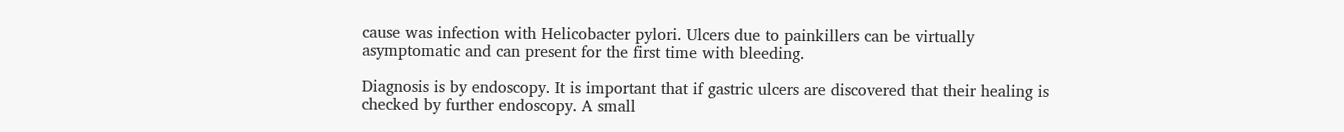cause was infection with Helicobacter pylori. Ulcers due to painkillers can be virtually asymptomatic and can present for the first time with bleeding.

Diagnosis is by endoscopy. It is important that if gastric ulcers are discovered that their healing is checked by further endoscopy. A small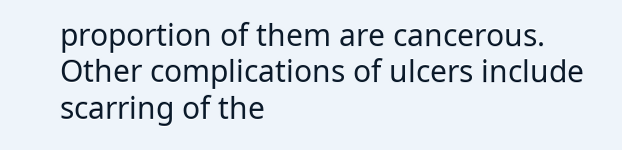proportion of them are cancerous. Other complications of ulcers include scarring of the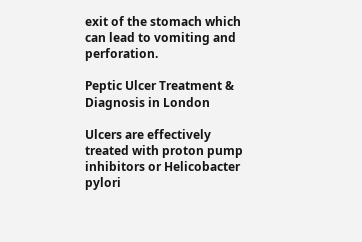exit of the stomach which can lead to vomiting and perforation.

Peptic Ulcer Treatment & Diagnosis in London

Ulcers are effectively treated with proton pump inhibitors or Helicobacter pylori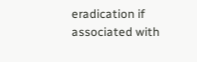eradication if associated with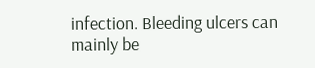infection. Bleeding ulcers can mainly be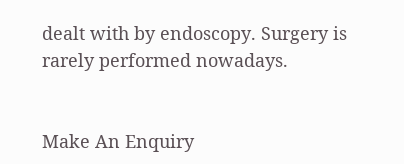dealt with by endoscopy. Surgery is rarely performed nowadays.


Make An Enquiry